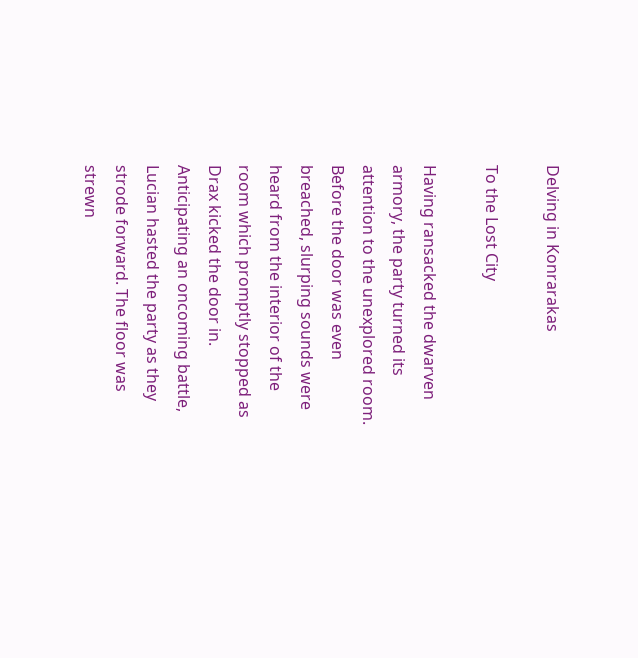Delving in Konrarakas

To the Lost City

Having ransacked the dwarven armory, the party turned its attention to the unexplored room. Before the door was even breached, slurping sounds were heard from the interior of the room which promptly stopped as Drax kicked the door in. Anticipating an oncoming battle, Lucian hasted the party as they strode forward. The floor was strewn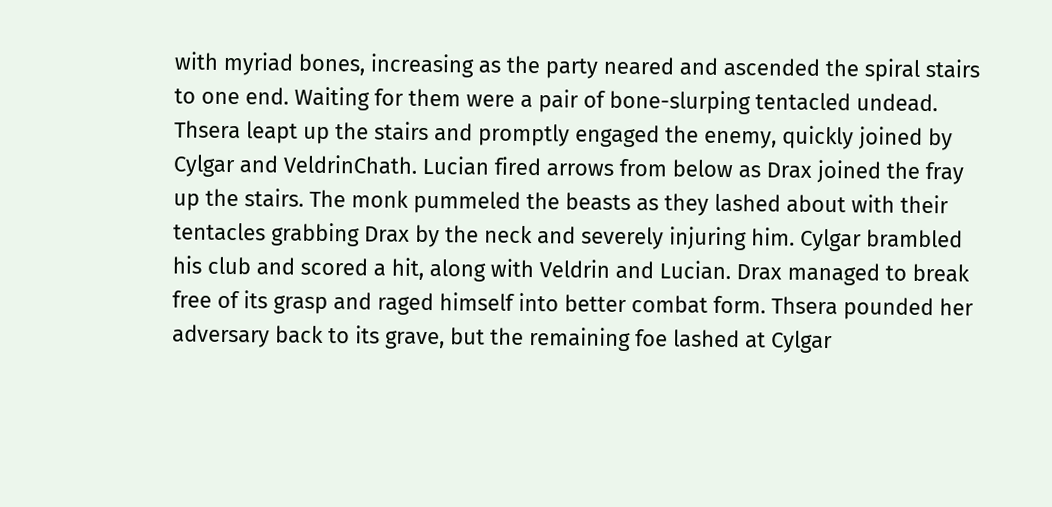with myriad bones, increasing as the party neared and ascended the spiral stairs to one end. Waiting for them were a pair of bone-slurping tentacled undead. Thsera leapt up the stairs and promptly engaged the enemy, quickly joined by Cylgar and VeldrinChath. Lucian fired arrows from below as Drax joined the fray up the stairs. The monk pummeled the beasts as they lashed about with their tentacles grabbing Drax by the neck and severely injuring him. Cylgar brambled his club and scored a hit, along with Veldrin and Lucian. Drax managed to break free of its grasp and raged himself into better combat form. Thsera pounded her adversary back to its grave, but the remaining foe lashed at Cylgar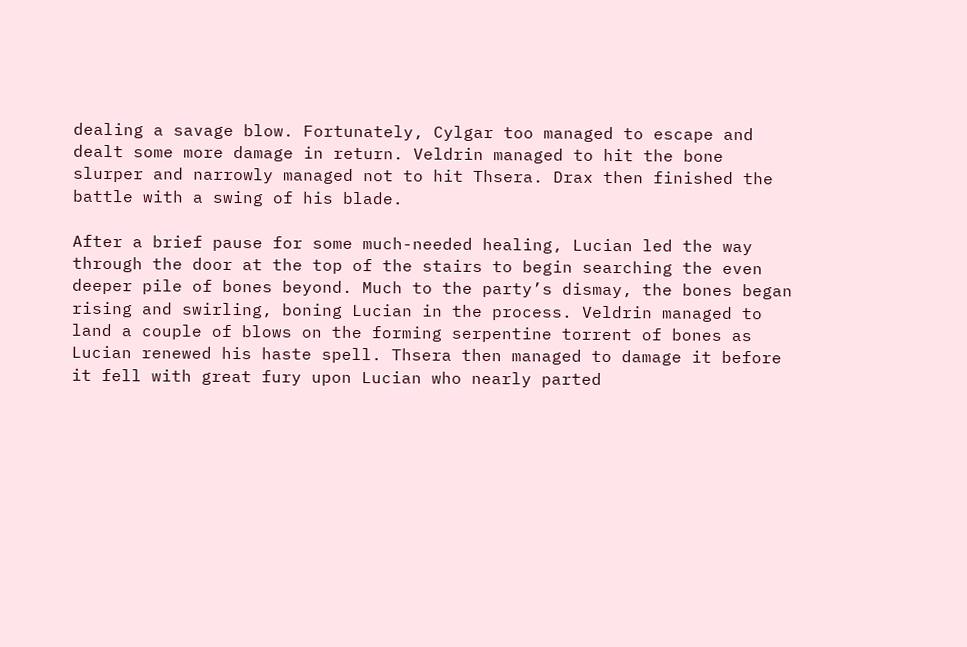dealing a savage blow. Fortunately, Cylgar too managed to escape and dealt some more damage in return. Veldrin managed to hit the bone slurper and narrowly managed not to hit Thsera. Drax then finished the battle with a swing of his blade.

After a brief pause for some much-needed healing, Lucian led the way through the door at the top of the stairs to begin searching the even deeper pile of bones beyond. Much to the party’s dismay, the bones began rising and swirling, boning Lucian in the process. Veldrin managed to land a couple of blows on the forming serpentine torrent of bones as Lucian renewed his haste spell. Thsera then managed to damage it before it fell with great fury upon Lucian who nearly parted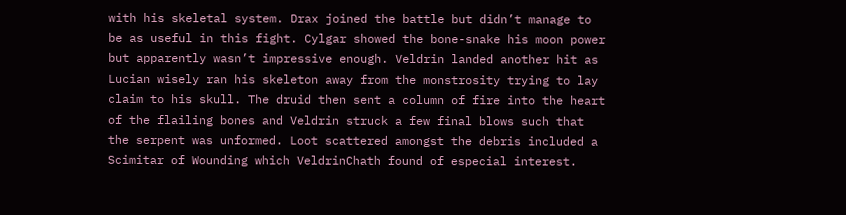with his skeletal system. Drax joined the battle but didn’t manage to be as useful in this fight. Cylgar showed the bone-snake his moon power but apparently wasn’t impressive enough. Veldrin landed another hit as Lucian wisely ran his skeleton away from the monstrosity trying to lay claim to his skull. The druid then sent a column of fire into the heart of the flailing bones and Veldrin struck a few final blows such that the serpent was unformed. Loot scattered amongst the debris included a Scimitar of Wounding which VeldrinChath found of especial interest.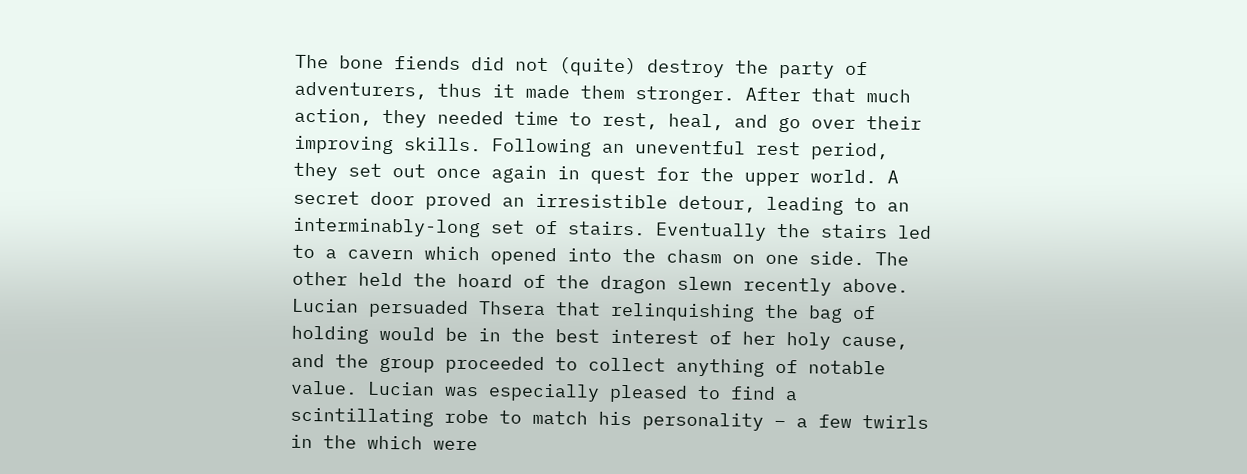The bone fiends did not (quite) destroy the party of adventurers, thus it made them stronger. After that much action, they needed time to rest, heal, and go over their improving skills. Following an uneventful rest period, they set out once again in quest for the upper world. A secret door proved an irresistible detour, leading to an interminably-long set of stairs. Eventually the stairs led to a cavern which opened into the chasm on one side. The other held the hoard of the dragon slewn recently above. Lucian persuaded Thsera that relinquishing the bag of holding would be in the best interest of her holy cause, and the group proceeded to collect anything of notable value. Lucian was especially pleased to find a scintillating robe to match his personality – a few twirls in the which were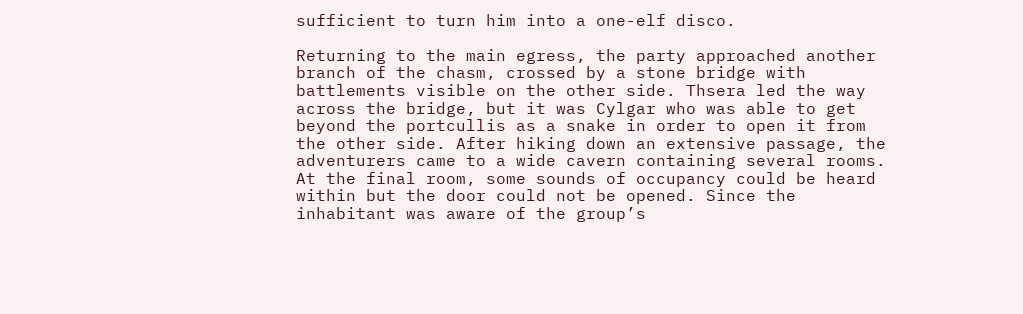sufficient to turn him into a one-elf disco.

Returning to the main egress, the party approached another branch of the chasm, crossed by a stone bridge with battlements visible on the other side. Thsera led the way across the bridge, but it was Cylgar who was able to get beyond the portcullis as a snake in order to open it from the other side. After hiking down an extensive passage, the adventurers came to a wide cavern containing several rooms. At the final room, some sounds of occupancy could be heard within but the door could not be opened. Since the inhabitant was aware of the group’s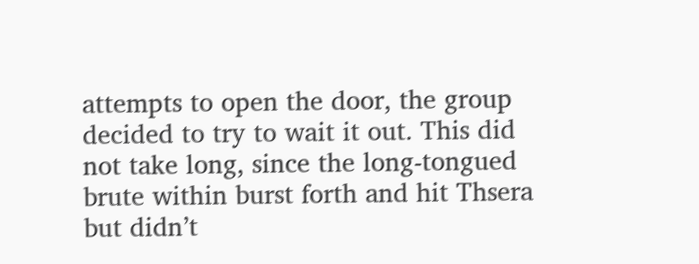attempts to open the door, the group decided to try to wait it out. This did not take long, since the long-tongued brute within burst forth and hit Thsera but didn’t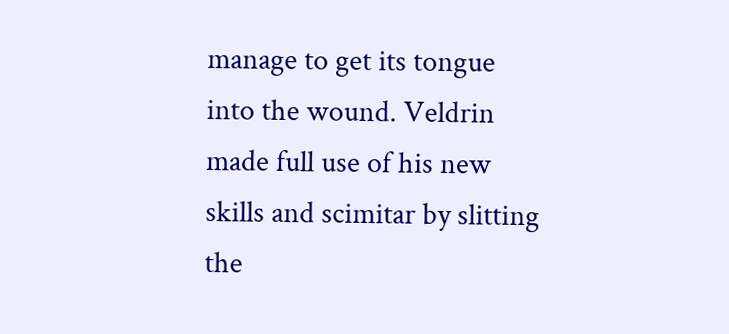manage to get its tongue into the wound. Veldrin made full use of his new skills and scimitar by slitting the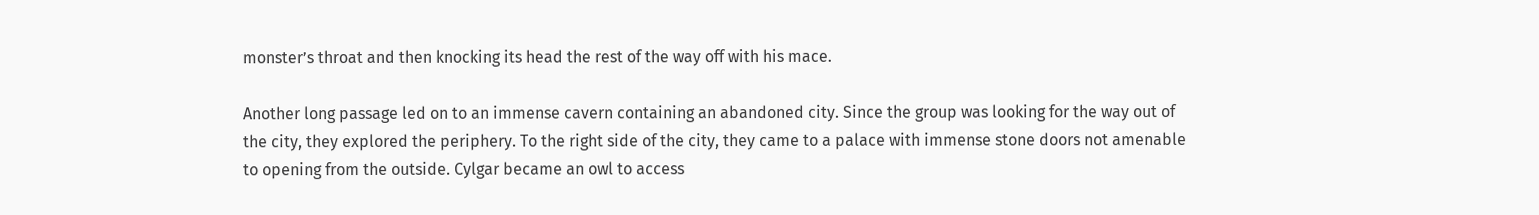monster’s throat and then knocking its head the rest of the way off with his mace.

Another long passage led on to an immense cavern containing an abandoned city. Since the group was looking for the way out of the city, they explored the periphery. To the right side of the city, they came to a palace with immense stone doors not amenable to opening from the outside. Cylgar became an owl to access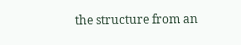the structure from an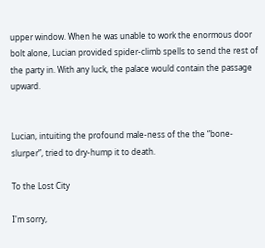upper window. When he was unable to work the enormous door bolt alone, Lucian provided spider-climb spells to send the rest of the party in. With any luck, the palace would contain the passage upward.


Lucian, intuiting the profound male-ness of the the “bone-slurper”, tried to dry-hump it to death.

To the Lost City

I'm sorry,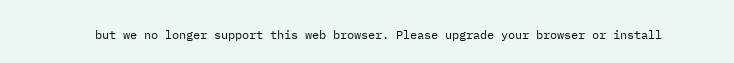but we no longer support this web browser. Please upgrade your browser or install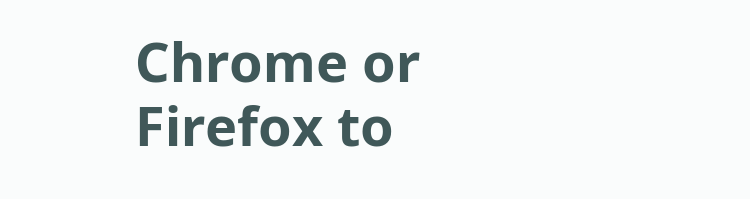Chrome or Firefox to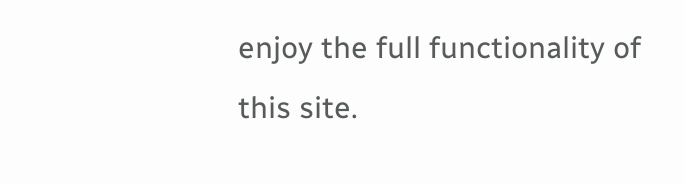enjoy the full functionality of this site.